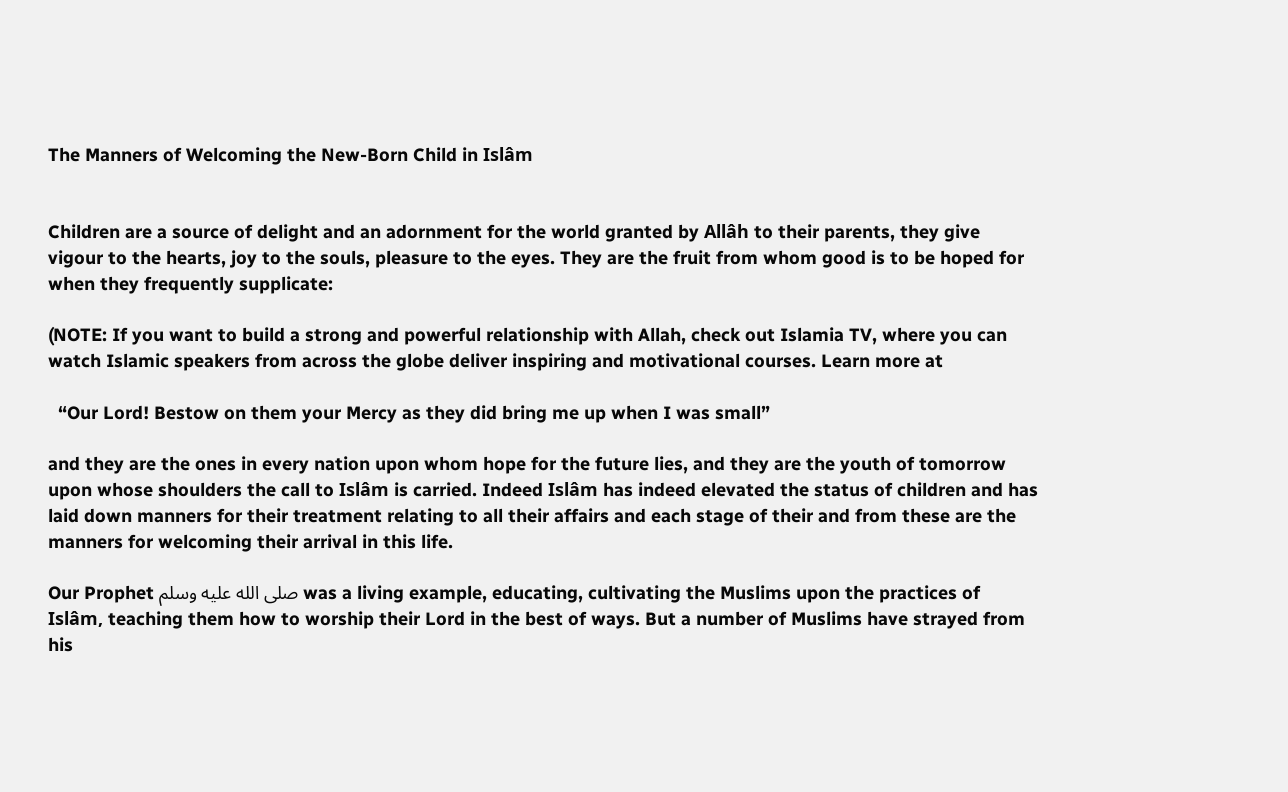The Manners of Welcoming the New-Born Child in Islâm


Children are a source of delight and an adornment for the world granted by Allâh to their parents, they give vigour to the hearts, joy to the souls, pleasure to the eyes. They are the fruit from whom good is to be hoped for when they frequently supplicate:

(NOTE: If you want to build a strong and powerful relationship with Allah, check out Islamia TV, where you can watch Islamic speakers from across the globe deliver inspiring and motivational courses. Learn more at

  “Our Lord! Bestow on them your Mercy as they did bring me up when I was small”

and they are the ones in every nation upon whom hope for the future lies, and they are the youth of tomorrow upon whose shoulders the call to Islâm is carried. Indeed Islâm has indeed elevated the status of children and has laid down manners for their treatment relating to all their affairs and each stage of their and from these are the manners for welcoming their arrival in this life.

Our Prophet صلى الله عليه وسلم was a living example, educating, cultivating the Muslims upon the practices of Islâm, teaching them how to worship their Lord in the best of ways. But a number of Muslims have strayed from his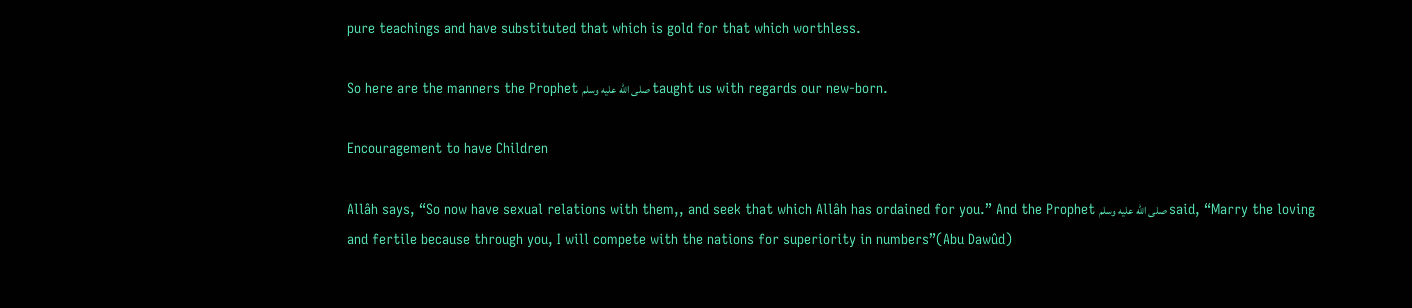pure teachings and have substituted that which is gold for that which worthless.

So here are the manners the Prophet صلى الله عليه وسلم taught us with regards our new-born.

Encouragement to have Children

Allâh says, “So now have sexual relations with them,, and seek that which Allâh has ordained for you.” And the Prophet صلى الله عليه وسلم said, “Marry the loving and fertile because through you, I will compete with the nations for superiority in numbers”(Abu Dawûd)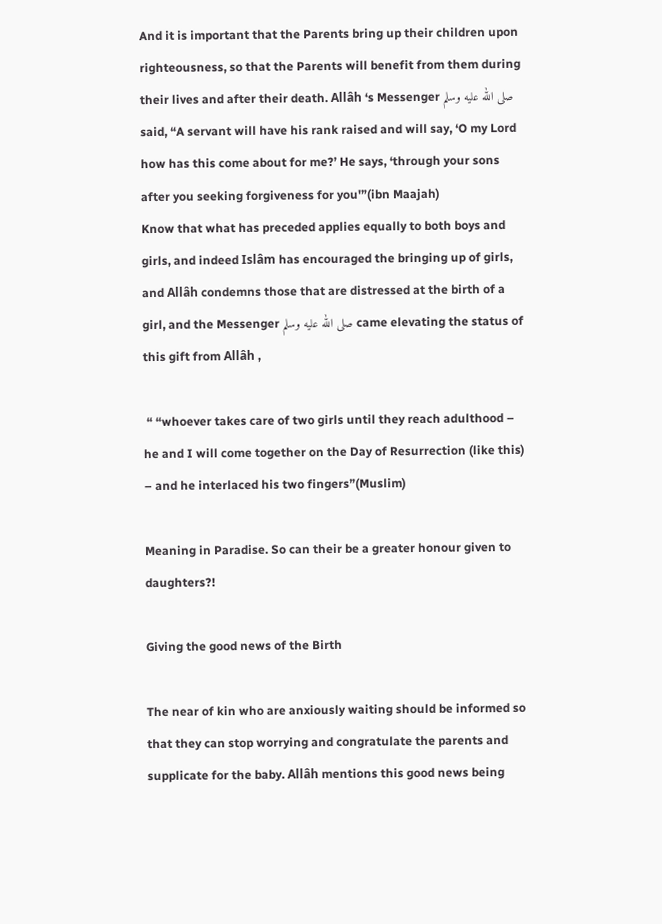And it is important that the Parents bring up their children upon righteousness, so that the Parents will benefit from them during their lives and after their death. Allâh ‘s Messenger صلى الله عليه وسلم said, “A servant will have his rank raised and will say, ‘O my Lord how has this come about for me?’ He says, ‘through your sons after you seeking forgiveness for you'”(ibn Maajah)
Know that what has preceded applies equally to both boys and girls, and indeed Islâm has encouraged the bringing up of girls, and Allâh condemns those that are distressed at the birth of a girl, and the Messenger صلى الله عليه وسلم came elevating the status of this gift from Allâh ,

 “ “whoever takes care of two girls until they reach adulthood – he and I will come together on the Day of Resurrection (like this) – and he interlaced his two fingers”(Muslim)

Meaning in Paradise. So can their be a greater honour given to daughters?!

Giving the good news of the Birth

The near of kin who are anxiously waiting should be informed so that they can stop worrying and congratulate the parents and supplicate for the baby. Allâh mentions this good news being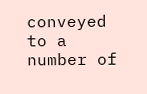conveyed to a number of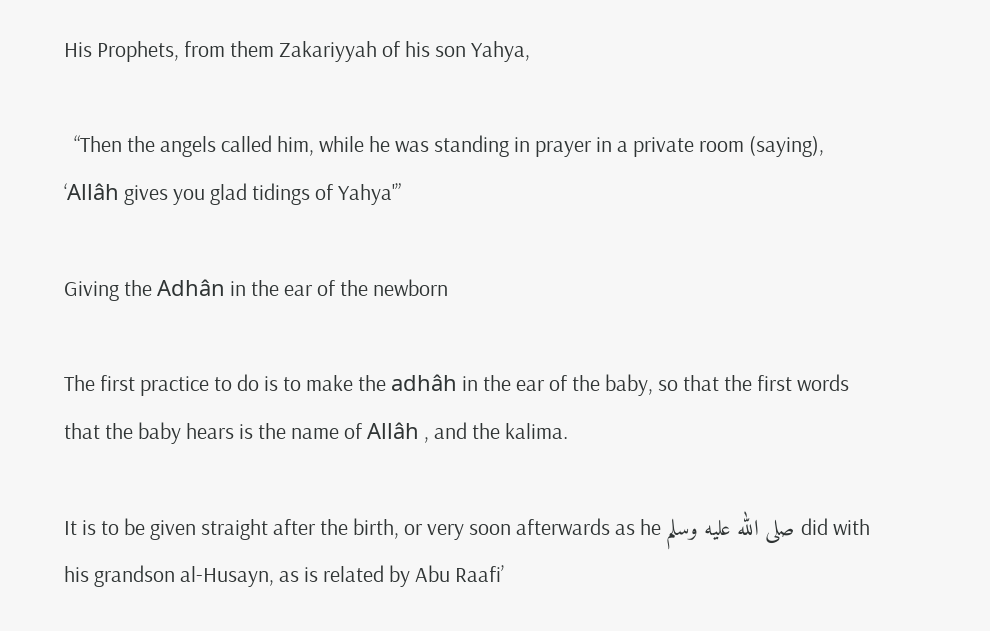His Prophets, from them Zakariyyah of his son Yahya,

  “Then the angels called him, while he was standing in prayer in a private room (saying), ‘Allâh gives you glad tidings of Yahya'”

Giving the Adhân in the ear of the newborn

The first practice to do is to make the adhâh in the ear of the baby, so that the first words that the baby hears is the name of Allâh , and the kalima.

It is to be given straight after the birth, or very soon afterwards as he صلى الله عليه وسلم did with his grandson al-Husayn, as is related by Abu Raafi’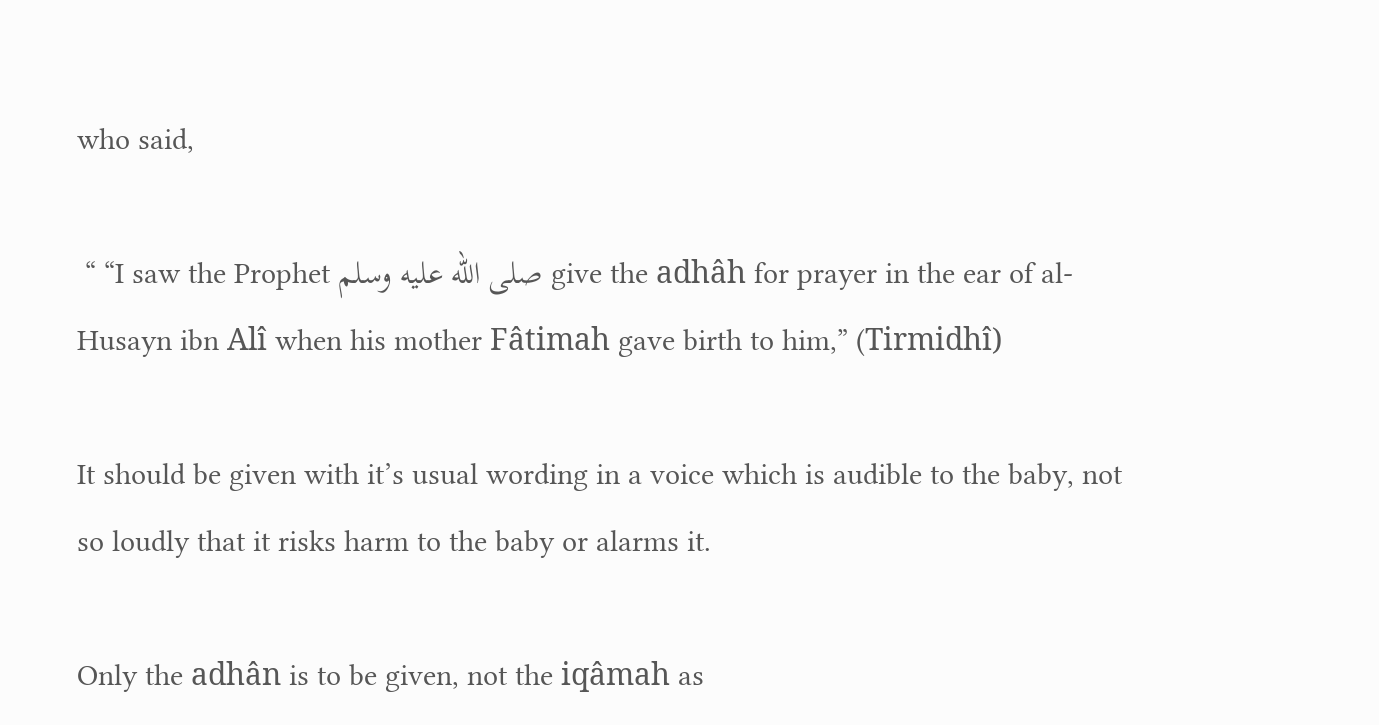who said,

 “ “I saw the Prophet صلى الله عليه وسلم give the adhâh for prayer in the ear of al-Husayn ibn Alî when his mother Fâtimah gave birth to him,” (Tirmidhî)

It should be given with it’s usual wording in a voice which is audible to the baby, not so loudly that it risks harm to the baby or alarms it.

Only the adhân is to be given, not the iqâmah as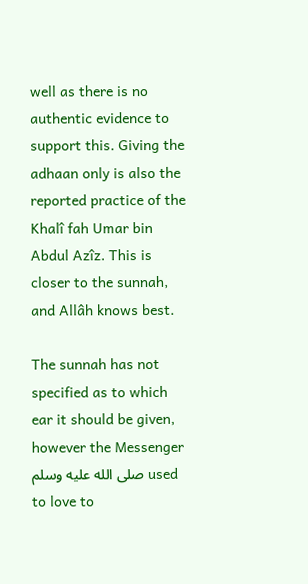well as there is no authentic evidence to support this. Giving the adhaan only is also the reported practice of the Khalî fah Umar bin Abdul Azîz. This is closer to the sunnah, and Allâh knows best.

The sunnah has not specified as to which ear it should be given, however the Messenger صلى الله عليه وسلم used to love to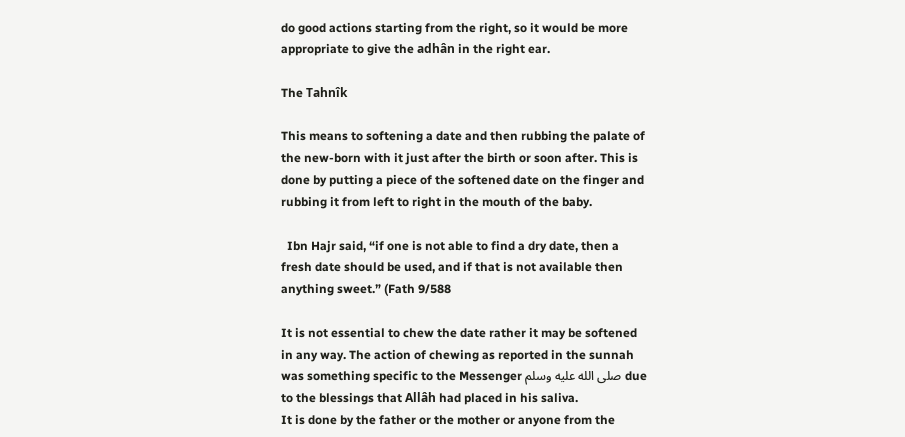do good actions starting from the right, so it would be more appropriate to give the adhân in the right ear.

The Tahnîk

This means to softening a date and then rubbing the palate of the new-born with it just after the birth or soon after. This is done by putting a piece of the softened date on the finger and rubbing it from left to right in the mouth of the baby.

  Ibn Hajr said, “if one is not able to find a dry date, then a fresh date should be used, and if that is not available then anything sweet.” (Fath 9/588

It is not essential to chew the date rather it may be softened in any way. The action of chewing as reported in the sunnah was something specific to the Messenger صلى الله عليه وسلم due to the blessings that Allâh had placed in his saliva.
It is done by the father or the mother or anyone from the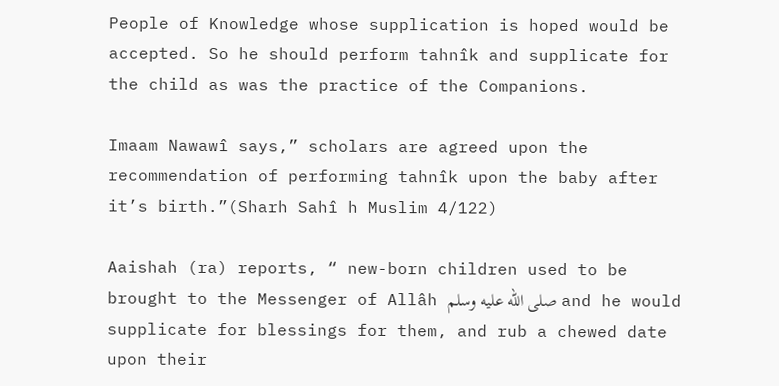People of Knowledge whose supplication is hoped would be accepted. So he should perform tahnîk and supplicate for the child as was the practice of the Companions.

Imaam Nawawî says,” scholars are agreed upon the recommendation of performing tahnîk upon the baby after it’s birth.”(Sharh Sahî h Muslim 4/122)

Aaishah (ra) reports, “ new-born children used to be brought to the Messenger of Allâh صلى الله عليه وسلم and he would supplicate for blessings for them, and rub a chewed date upon their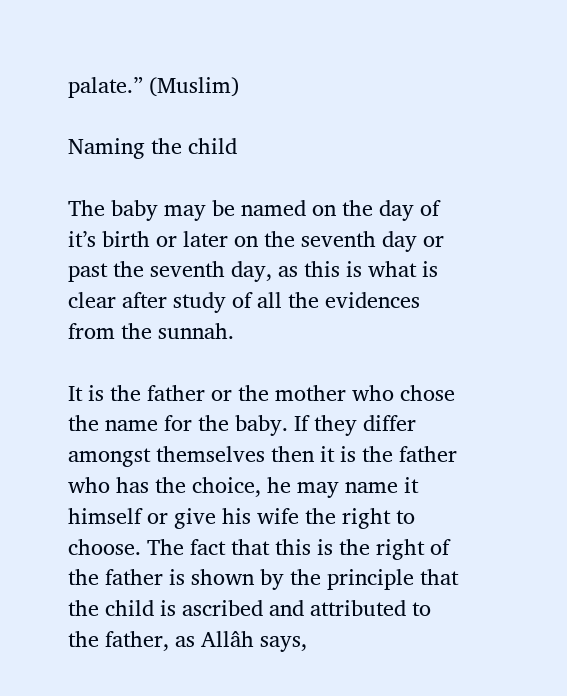palate.” (Muslim)

Naming the child

The baby may be named on the day of it’s birth or later on the seventh day or past the seventh day, as this is what is clear after study of all the evidences from the sunnah.

It is the father or the mother who chose the name for the baby. If they differ amongst themselves then it is the father who has the choice, he may name it himself or give his wife the right to choose. The fact that this is the right of the father is shown by the principle that the child is ascribed and attributed to the father, as Allâh says,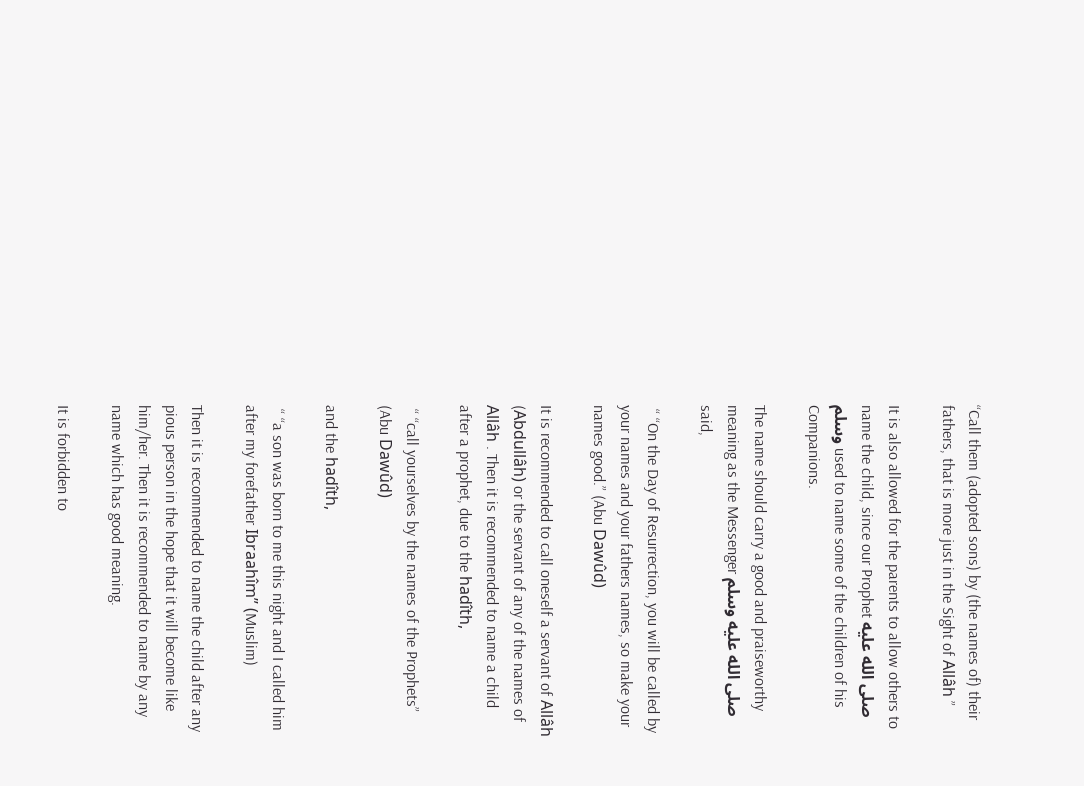“Call them (adopted sons) by (the names of) their fathers, that is more just in the Sight of Allâh ”

It is also allowed for the parents to allow others to name the child, since our Prophet صلى الله عليه وسلم used to name some of the children of his Companions.

The name should carry a good and praiseworthy meaning as the Messenger صلى الله عليه وسلم said,

 “ “On the Day of Resurrection, you will be called by your names and your fathers names, so make your names good.” (Abu Dawûd)

It is recommended to call oneself a servant of Allâh (Abdullâh) or the servant of any of the names of Allâh . Then it is recommended to name a child after a prophet, due to the hadîth,

 “ “call yourselves by the names of the Prophets” (Abu Dawûd)

and the hadîth,

 “ “a son was born to me this night and I called him after my forefather Ibraahîm” (Muslim)

Then it is recommended to name the child after any pious person in the hope that it will become like him/her. Then it is recommended to name by any name which has good meaning.

It is forbidden to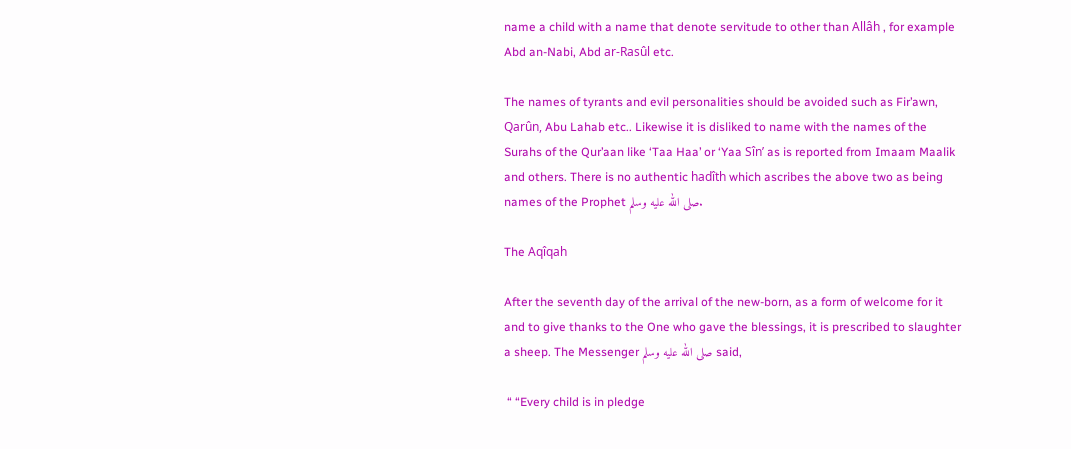name a child with a name that denote servitude to other than Allâh , for example Abd an-Nabi, Abd ar-Rasûl etc.

The names of tyrants and evil personalities should be avoided such as Fir’awn, Qarûn, Abu Lahab etc.. Likewise it is disliked to name with the names of the Surahs of the Qur’aan like ‘Taa Haa’ or ‘Yaa Sîn’ as is reported from Imaam Maalik and others. There is no authentic hadîth which ascribes the above two as being names of the Prophet صلى الله عليه وسلم.

The Aqîqah

After the seventh day of the arrival of the new-born, as a form of welcome for it and to give thanks to the One who gave the blessings, it is prescribed to slaughter a sheep. The Messenger صلى الله عليه وسلم said,

 “ “Every child is in pledge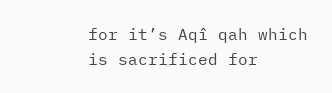for it’s Aqî qah which is sacrificed for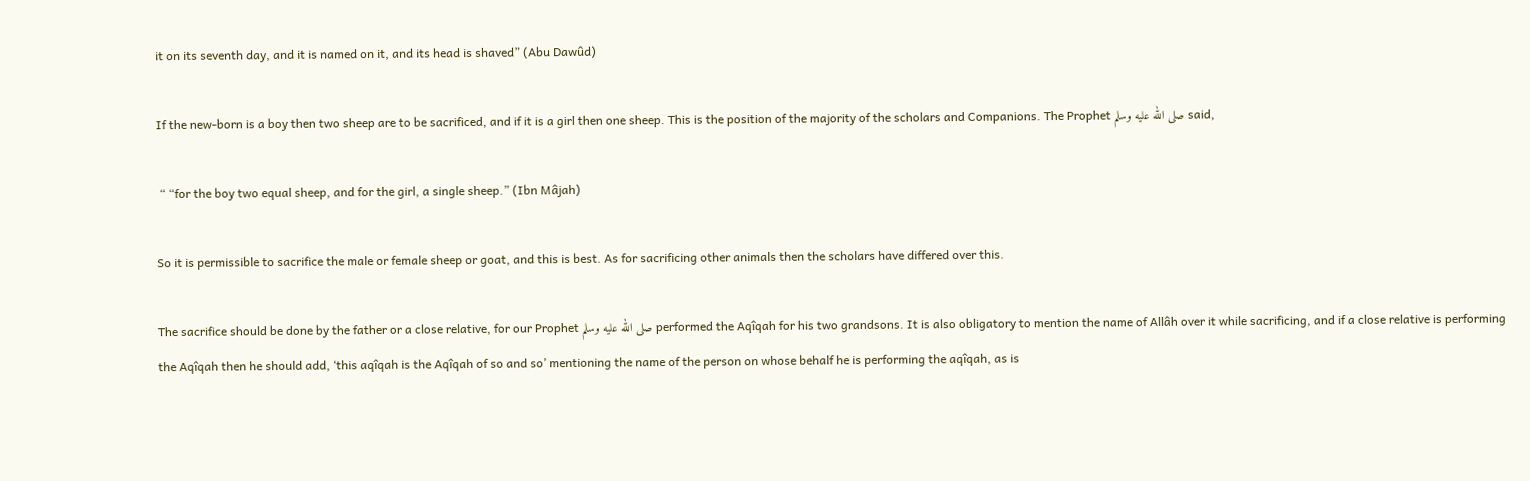it on its seventh day, and it is named on it, and its head is shaved” (Abu Dawûd)

If the new-born is a boy then two sheep are to be sacrificed, and if it is a girl then one sheep. This is the position of the majority of the scholars and Companions. The Prophet صلى الله عليه وسلم said,

 “ “for the boy two equal sheep, and for the girl, a single sheep.” (Ibn Mâjah)

So it is permissible to sacrifice the male or female sheep or goat, and this is best. As for sacrificing other animals then the scholars have differed over this.

The sacrifice should be done by the father or a close relative, for our Prophet صلى الله عليه وسلم performed the Aqîqah for his two grandsons. It is also obligatory to mention the name of Allâh over it while sacrificing, and if a close relative is performing the Aqîqah then he should add, ‘this aqîqah is the Aqîqah of so and so’ mentioning the name of the person on whose behalf he is performing the aqîqah, as is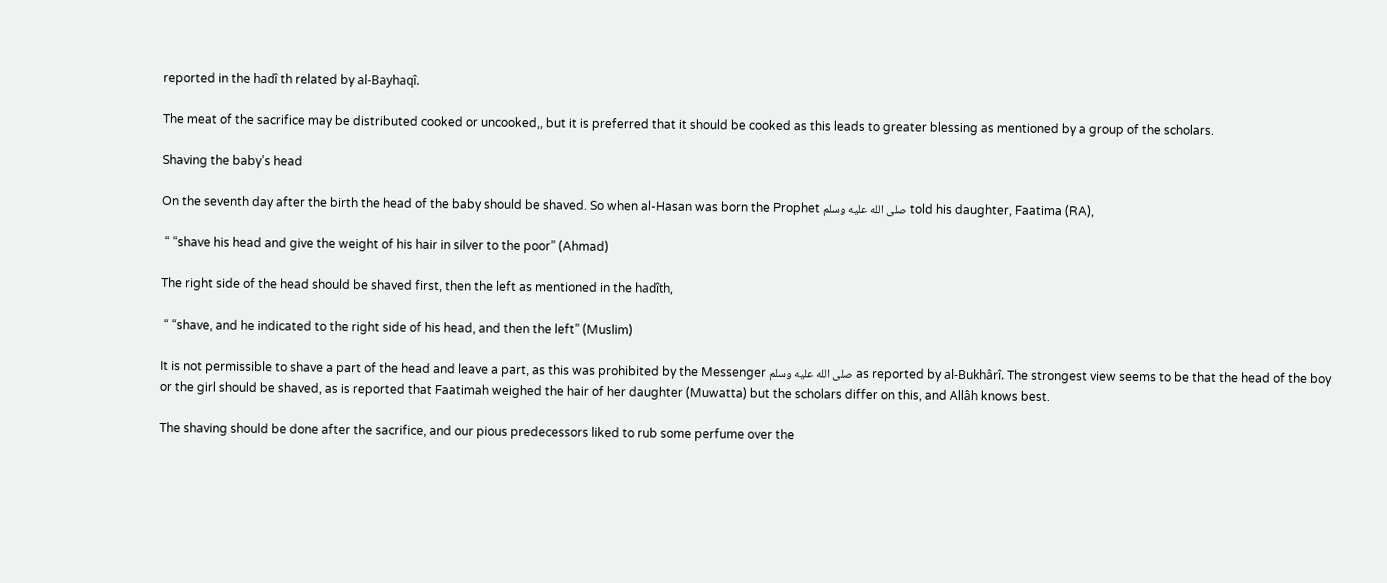reported in the hadî th related by al-Bayhaqî.

The meat of the sacrifice may be distributed cooked or uncooked,, but it is preferred that it should be cooked as this leads to greater blessing as mentioned by a group of the scholars.

Shaving the baby’s head

On the seventh day after the birth the head of the baby should be shaved. So when al-Hasan was born the Prophet صلى الله عليه وسلم told his daughter, Faatima (RA),

 “ “shave his head and give the weight of his hair in silver to the poor” (Ahmad)

The right side of the head should be shaved first, then the left as mentioned in the hadîth,

 “ “shave, and he indicated to the right side of his head, and then the left” (Muslim)

It is not permissible to shave a part of the head and leave a part, as this was prohibited by the Messenger صلى الله عليه وسلم as reported by al-Bukhârî. The strongest view seems to be that the head of the boy or the girl should be shaved, as is reported that Faatimah weighed the hair of her daughter (Muwatta) but the scholars differ on this, and Allâh knows best.

The shaving should be done after the sacrifice, and our pious predecessors liked to rub some perfume over the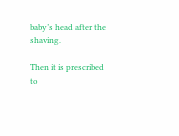baby’s head after the shaving.

Then it is prescribed to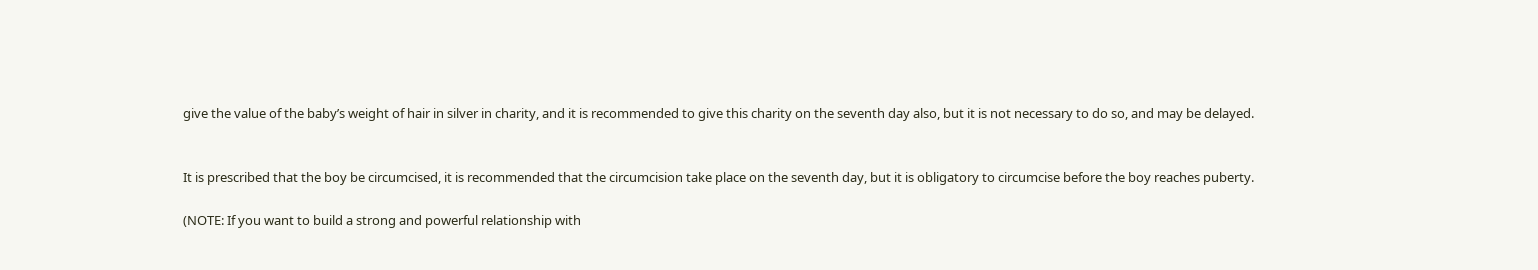give the value of the baby’s weight of hair in silver in charity, and it is recommended to give this charity on the seventh day also, but it is not necessary to do so, and may be delayed.


It is prescribed that the boy be circumcised, it is recommended that the circumcision take place on the seventh day, but it is obligatory to circumcise before the boy reaches puberty.

(NOTE: If you want to build a strong and powerful relationship with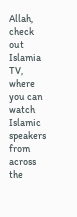Allah, check out Islamia TV, where you can watch Islamic speakers from across the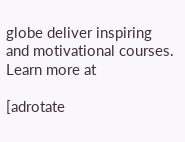globe deliver inspiring and motivational courses. Learn more at

[adrotate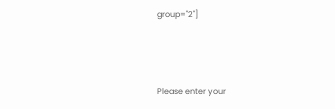group="2"]



Please enter your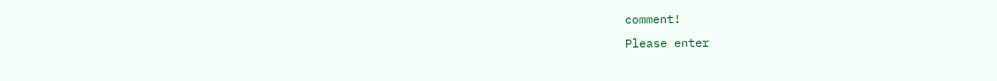comment!
Please enter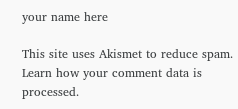your name here

This site uses Akismet to reduce spam. Learn how your comment data is processed.